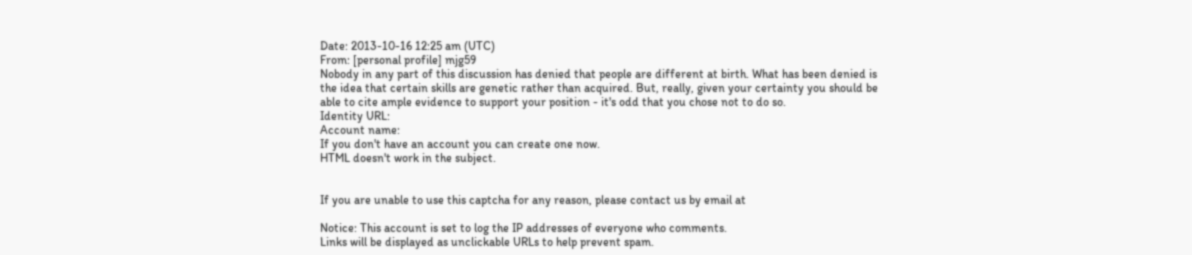Date: 2013-10-16 12:25 am (UTC)
From: [personal profile] mjg59
Nobody in any part of this discussion has denied that people are different at birth. What has been denied is the idea that certain skills are genetic rather than acquired. But, really, given your certainty you should be able to cite ample evidence to support your position - it's odd that you chose not to do so.
Identity URL:
Account name:
If you don't have an account you can create one now.
HTML doesn't work in the subject.


If you are unable to use this captcha for any reason, please contact us by email at

Notice: This account is set to log the IP addresses of everyone who comments.
Links will be displayed as unclickable URLs to help prevent spam.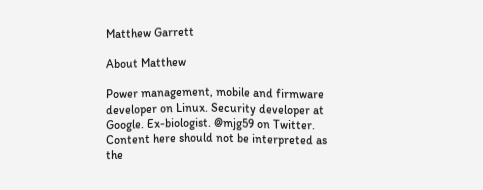Matthew Garrett

About Matthew

Power management, mobile and firmware developer on Linux. Security developer at Google. Ex-biologist. @mjg59 on Twitter. Content here should not be interpreted as the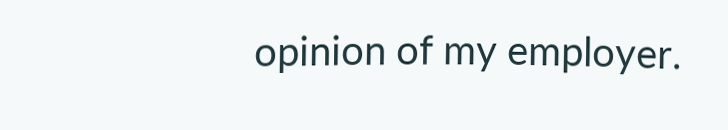opinion of my employer.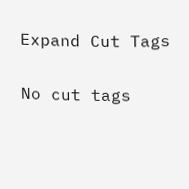Expand Cut Tags

No cut tags